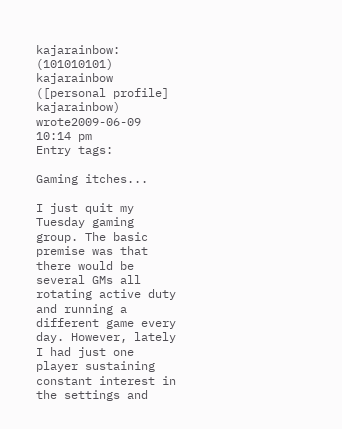kajarainbow: (101010101)
kajarainbow ([personal profile] kajarainbow) wrote2009-06-09 10:14 pm
Entry tags:

Gaming itches...

I just quit my Tuesday gaming group. The basic premise was that there would be several GMs all rotating active duty and running a different game every day. However, lately I had just one player sustaining constant interest in the settings and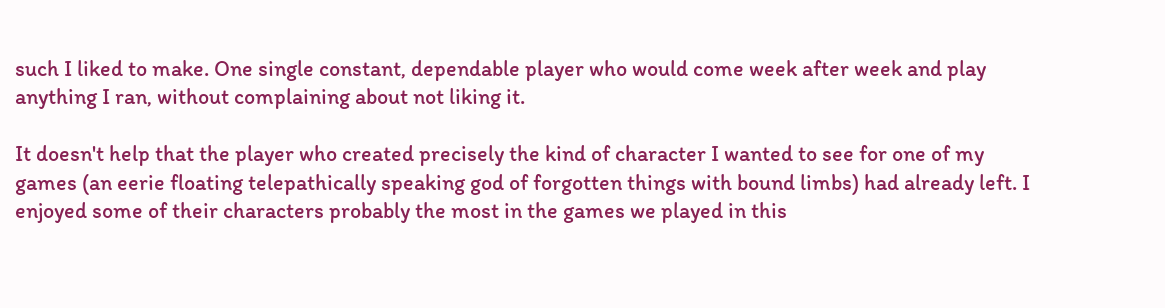such I liked to make. One single constant, dependable player who would come week after week and play anything I ran, without complaining about not liking it.

It doesn't help that the player who created precisely the kind of character I wanted to see for one of my games (an eerie floating telepathically speaking god of forgotten things with bound limbs) had already left. I enjoyed some of their characters probably the most in the games we played in this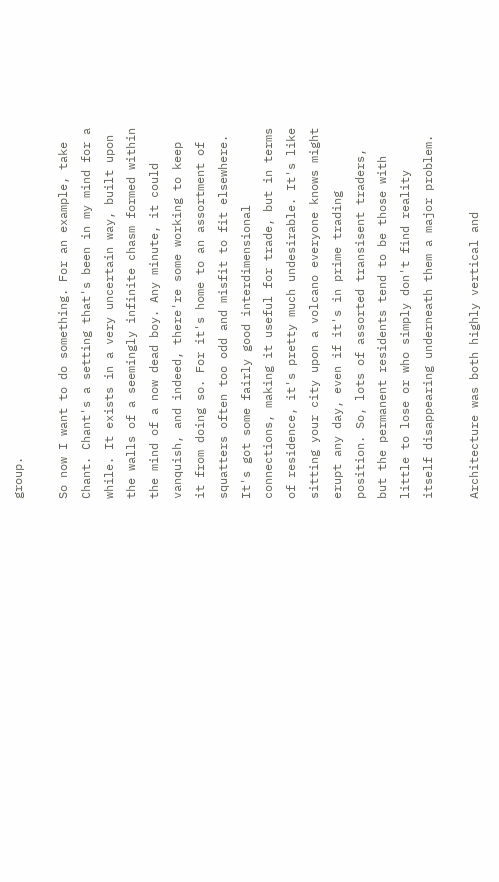group.

So now I want to do something. For an example, take Chant. Chant's a setting that's been in my mind for a while. It exists in a very uncertain way, built upon the walls of a seemingly infinite chasm formed within the mind of a now dead boy. Any minute, it could vanquish, and indeed, there're some working to keep it from doing so. For it's home to an assortment of squatters often too odd and misfit to fit elsewhere. It's got some fairly good interdimensional connections, making it useful for trade, but in terms of residence, it's pretty much undesirable. It's like sitting your city upon a volcano everyone knows might erupt any day, even if it's in prime trading position. So, lots of assorted transisent traders, but the permanent residents tend to be those with little to lose or who simply don't find reality itself disappearing underneath them a major problem.

Architecture was both highly vertical and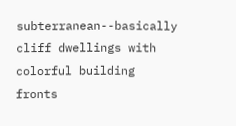subterranean--basically cliff dwellings with colorful building fronts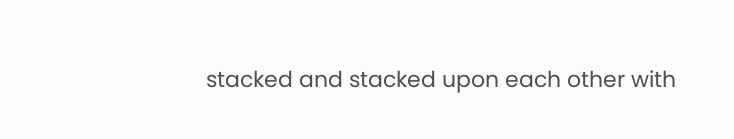stacked and stacked upon each other with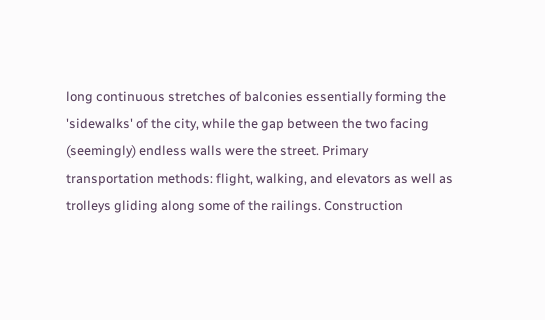long continuous stretches of balconies essentially forming the 'sidewalks' of the city, while the gap between the two facing (seemingly) endless walls were the street. Primary transportation methods: flight, walking, and elevators as well as trolleys gliding along some of the railings. Construction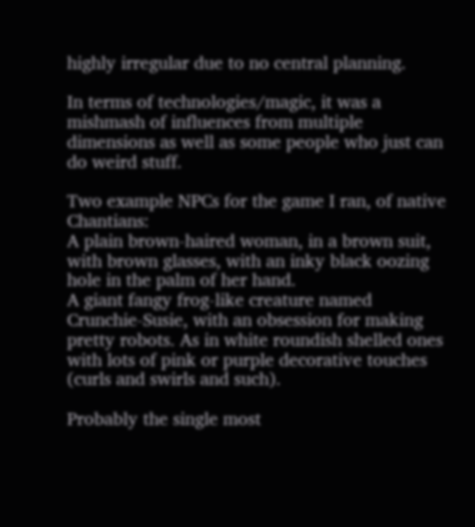highly irregular due to no central planning.

In terms of technologies/magic, it was a mishmash of influences from multiple dimensions as well as some people who just can do weird stuff.

Two example NPCs for the game I ran, of native Chantians:
A plain brown-haired woman, in a brown suit, with brown glasses, with an inky black oozing hole in the palm of her hand.
A giant fangy frog-like creature named Crunchie-Susie, with an obsession for making pretty robots. As in white roundish shelled ones with lots of pink or purple decorative touches (curls and swirls and such).

Probably the single most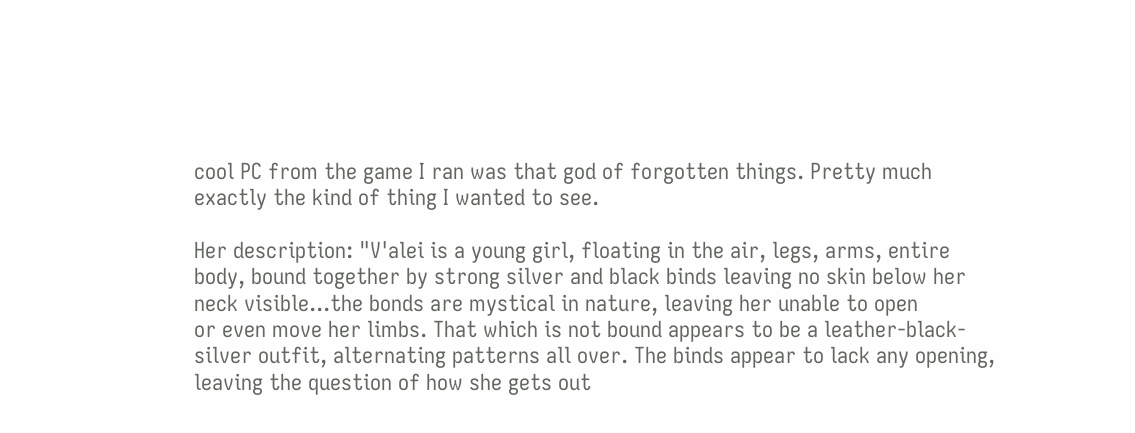cool PC from the game I ran was that god of forgotten things. Pretty much exactly the kind of thing I wanted to see.

Her description: "V'alei is a young girl, floating in the air, legs, arms, entire body, bound together by strong silver and black binds leaving no skin below her neck visible...the bonds are mystical in nature, leaving her unable to open
or even move her limbs. That which is not bound appears to be a leather-black-silver outfit, alternating patterns all over. The binds appear to lack any opening, leaving the question of how she gets out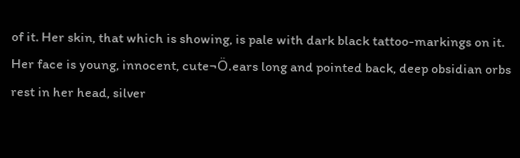of it. Her skin, that which is showing, is pale with dark black tattoo-markings on it. Her face is young, innocent, cute¬Ö.ears long and pointed back, deep obsidian orbs rest in her head, silver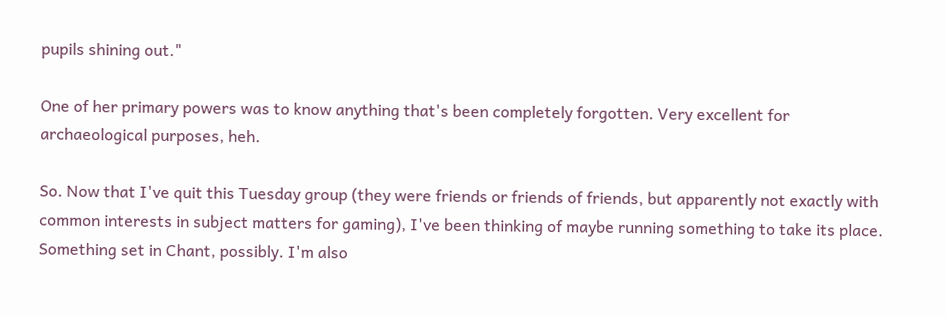pupils shining out."

One of her primary powers was to know anything that's been completely forgotten. Very excellent for archaeological purposes, heh.

So. Now that I've quit this Tuesday group (they were friends or friends of friends, but apparently not exactly with common interests in subject matters for gaming), I've been thinking of maybe running something to take its place. Something set in Chant, possibly. I'm also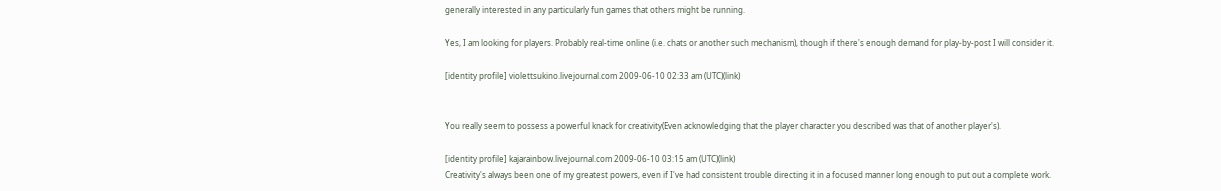generally interested in any particularly fun games that others might be running.

Yes, I am looking for players. Probably real-time online (i.e. chats or another such mechanism), though if there's enough demand for play-by-post I will consider it.

[identity profile] violettsukino.livejournal.com 2009-06-10 02:33 am (UTC)(link)


You really seem to possess a powerful knack for creativity(Even acknowledging that the player character you described was that of another player's).

[identity profile] kajarainbow.livejournal.com 2009-06-10 03:15 am (UTC)(link)
Creativity's always been one of my greatest powers, even if I've had consistent trouble directing it in a focused manner long enough to put out a complete work.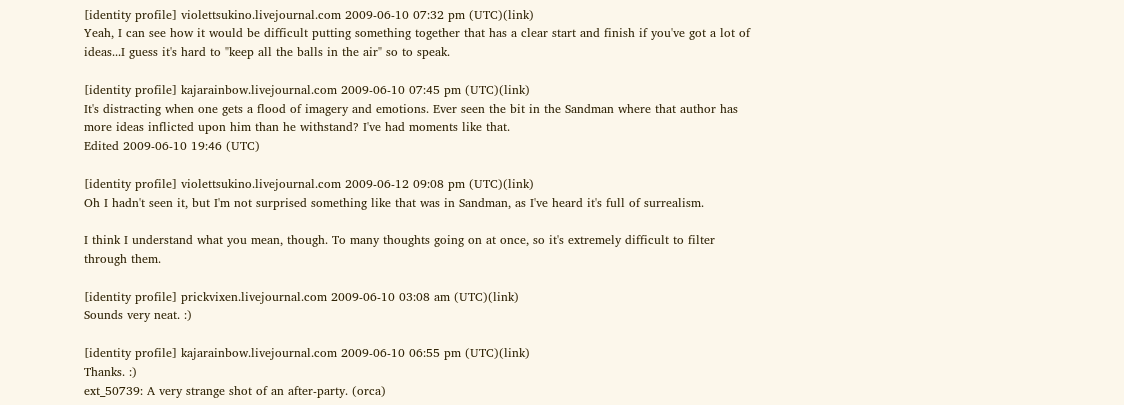[identity profile] violettsukino.livejournal.com 2009-06-10 07:32 pm (UTC)(link)
Yeah, I can see how it would be difficult putting something together that has a clear start and finish if you've got a lot of ideas...I guess it's hard to "keep all the balls in the air" so to speak.

[identity profile] kajarainbow.livejournal.com 2009-06-10 07:45 pm (UTC)(link)
It's distracting when one gets a flood of imagery and emotions. Ever seen the bit in the Sandman where that author has more ideas inflicted upon him than he withstand? I've had moments like that.
Edited 2009-06-10 19:46 (UTC)

[identity profile] violettsukino.livejournal.com 2009-06-12 09:08 pm (UTC)(link)
Oh I hadn't seen it, but I'm not surprised something like that was in Sandman, as I've heard it's full of surrealism.

I think I understand what you mean, though. To many thoughts going on at once, so it's extremely difficult to filter through them.

[identity profile] prickvixen.livejournal.com 2009-06-10 03:08 am (UTC)(link)
Sounds very neat. :)

[identity profile] kajarainbow.livejournal.com 2009-06-10 06:55 pm (UTC)(link)
Thanks. :)
ext_50739: A very strange shot of an after-party. (orca)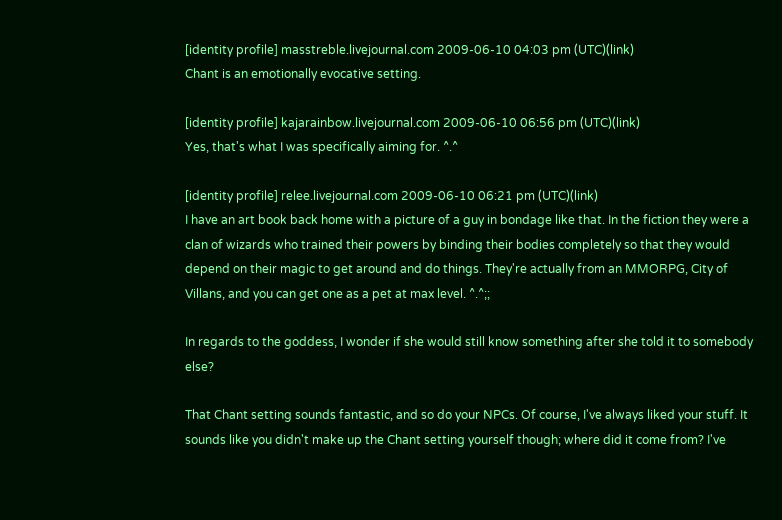[identity profile] masstreble.livejournal.com 2009-06-10 04:03 pm (UTC)(link)
Chant is an emotionally evocative setting.

[identity profile] kajarainbow.livejournal.com 2009-06-10 06:56 pm (UTC)(link)
Yes, that's what I was specifically aiming for. ^.^

[identity profile] relee.livejournal.com 2009-06-10 06:21 pm (UTC)(link)
I have an art book back home with a picture of a guy in bondage like that. In the fiction they were a clan of wizards who trained their powers by binding their bodies completely so that they would depend on their magic to get around and do things. They're actually from an MMORPG, City of Villans, and you can get one as a pet at max level. ^.^;;

In regards to the goddess, I wonder if she would still know something after she told it to somebody else?

That Chant setting sounds fantastic, and so do your NPCs. Of course, I've always liked your stuff. It sounds like you didn't make up the Chant setting yourself though; where did it come from? I've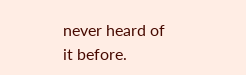never heard of it before.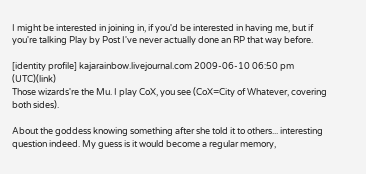I might be interested in joining in, if you'd be interested in having me, but if you're talking Play by Post I've never actually done an RP that way before.

[identity profile] kajarainbow.livejournal.com 2009-06-10 06:50 pm (UTC)(link)
Those wizards're the Mu. I play CoX, you see (CoX=City of Whatever, covering both sides).

About the goddess knowing something after she told it to others... interesting question indeed. My guess is it would become a regular memory,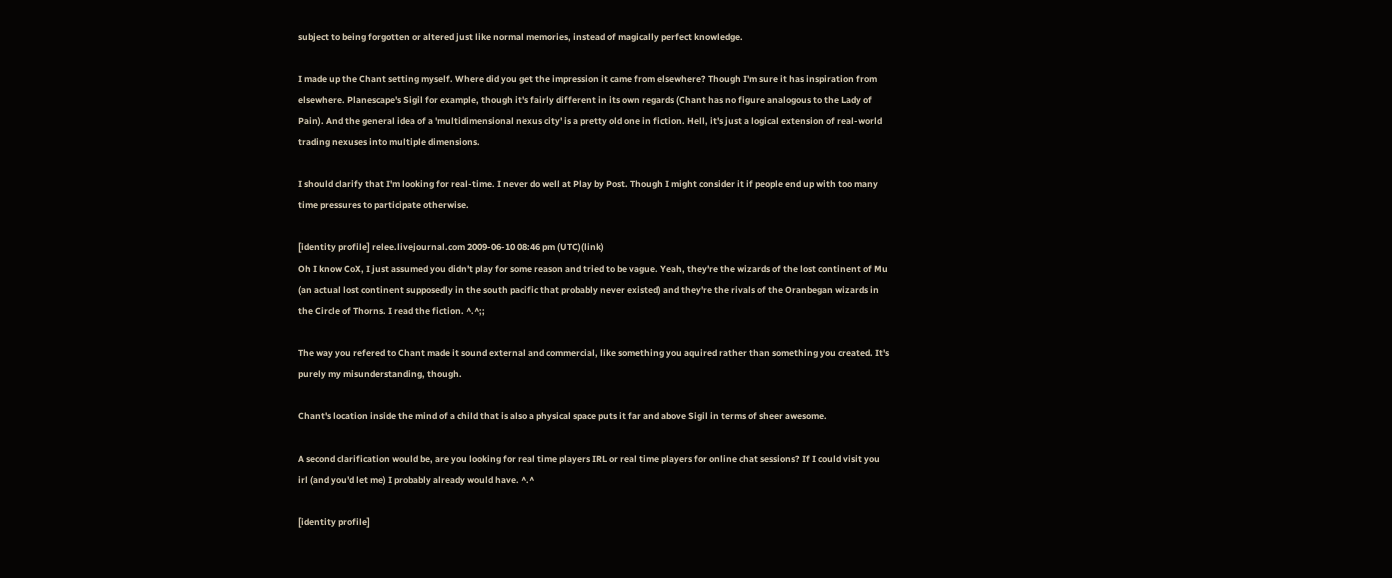subject to being forgotten or altered just like normal memories, instead of magically perfect knowledge.

I made up the Chant setting myself. Where did you get the impression it came from elsewhere? Though I'm sure it has inspiration from elsewhere. Planescape's Sigil for example, though it's fairly different in its own regards (Chant has no figure analogous to the Lady of Pain). And the general idea of a 'multidimensional nexus city' is a pretty old one in fiction. Hell, it's just a logical extension of real-world trading nexuses into multiple dimensions.

I should clarify that I'm looking for real-time. I never do well at Play by Post. Though I might consider it if people end up with too many time pressures to participate otherwise.

[identity profile] relee.livejournal.com 2009-06-10 08:46 pm (UTC)(link)
Oh I know CoX, I just assumed you didn't play for some reason and tried to be vague. Yeah, they're the wizards of the lost continent of Mu (an actual lost continent supposedly in the south pacific that probably never existed) and they're the rivals of the Oranbegan wizards in the Circle of Thorns. I read the fiction. ^.^;;

The way you refered to Chant made it sound external and commercial, like something you aquired rather than something you created. It's purely my misunderstanding, though.

Chant's location inside the mind of a child that is also a physical space puts it far and above Sigil in terms of sheer awesome.

A second clarification would be, are you looking for real time players IRL or real time players for online chat sessions? If I could visit you irl (and you'd let me) I probably already would have. ^.^

[identity profile]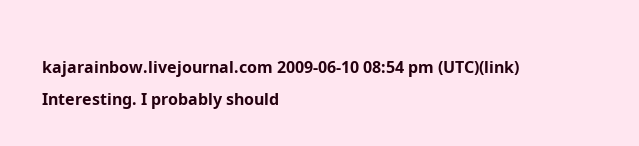kajarainbow.livejournal.com 2009-06-10 08:54 pm (UTC)(link)
Interesting. I probably should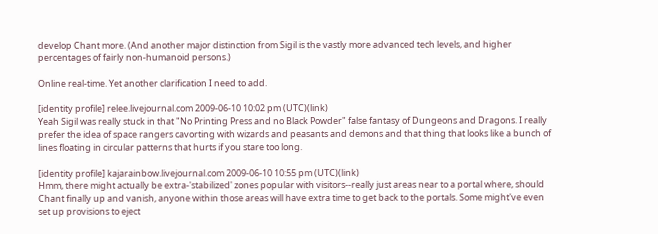develop Chant more. (And another major distinction from Sigil is the vastly more advanced tech levels, and higher percentages of fairly non-humanoid persons.)

Online real-time. Yet another clarification I need to add.

[identity profile] relee.livejournal.com 2009-06-10 10:02 pm (UTC)(link)
Yeah Sigil was really stuck in that "No Printing Press and no Black Powder" false fantasy of Dungeons and Dragons. I really prefer the idea of space rangers cavorting with wizards and peasants and demons and that thing that looks like a bunch of lines floating in circular patterns that hurts if you stare too long.

[identity profile] kajarainbow.livejournal.com 2009-06-10 10:55 pm (UTC)(link)
Hmm, there might actually be extra-'stabilized' zones popular with visitors--really just areas near to a portal where, should Chant finally up and vanish, anyone within those areas will have extra time to get back to the portals. Some might've even set up provisions to eject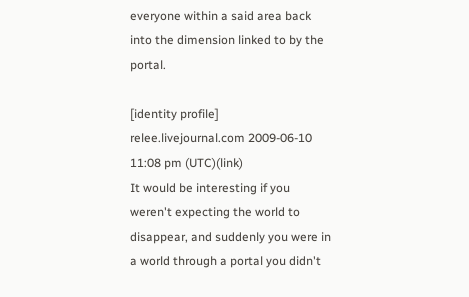everyone within a said area back into the dimension linked to by the portal.

[identity profile] relee.livejournal.com 2009-06-10 11:08 pm (UTC)(link)
It would be interesting if you weren't expecting the world to disappear, and suddenly you were in a world through a portal you didn't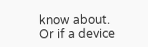know about. Or if a device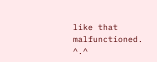like that malfunctioned. ^.^